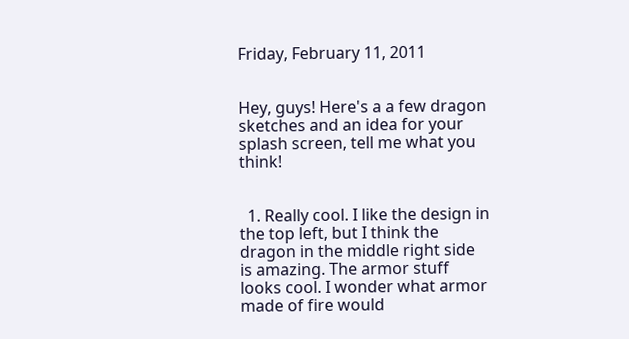Friday, February 11, 2011


Hey, guys! Here's a a few dragon sketches and an idea for your splash screen, tell me what you think!


  1. Really cool. I like the design in the top left, but I think the dragon in the middle right side is amazing. The armor stuff looks cool. I wonder what armor made of fire would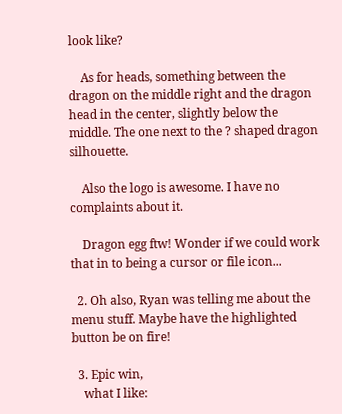look like?

    As for heads, something between the dragon on the middle right and the dragon head in the center, slightly below the middle. The one next to the ? shaped dragon silhouette.

    Also the logo is awesome. I have no complaints about it.

    Dragon egg ftw! Wonder if we could work that in to being a cursor or file icon...

  2. Oh also, Ryan was telling me about the menu stuff. Maybe have the highlighted button be on fire!

  3. Epic win,
    what I like: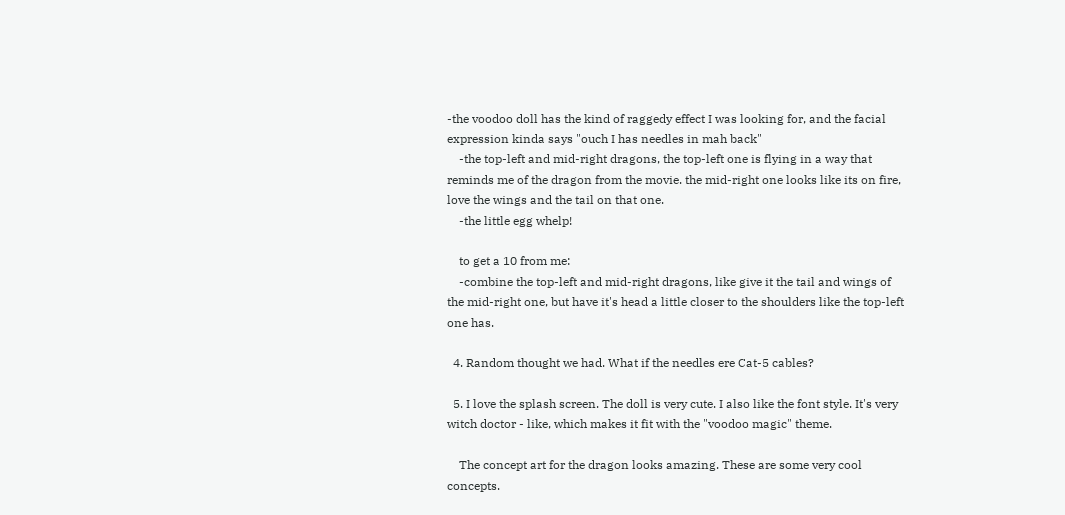-the voodoo doll has the kind of raggedy effect I was looking for, and the facial expression kinda says "ouch I has needles in mah back"
    -the top-left and mid-right dragons, the top-left one is flying in a way that reminds me of the dragon from the movie. the mid-right one looks like its on fire, love the wings and the tail on that one.
    -the little egg whelp!

    to get a 10 from me:
    -combine the top-left and mid-right dragons, like give it the tail and wings of the mid-right one, but have it's head a little closer to the shoulders like the top-left one has.

  4. Random thought we had. What if the needles ere Cat-5 cables?

  5. I love the splash screen. The doll is very cute. I also like the font style. It's very witch doctor - like, which makes it fit with the "voodoo magic" theme.

    The concept art for the dragon looks amazing. These are some very cool concepts.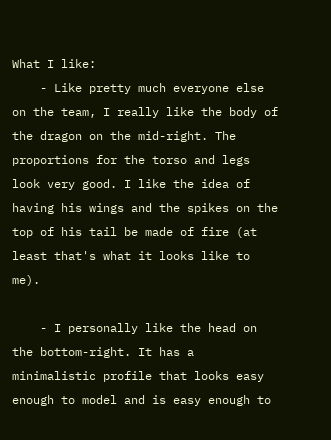What I like:
    - Like pretty much everyone else on the team, I really like the body of the dragon on the mid-right. The proportions for the torso and legs look very good. I like the idea of having his wings and the spikes on the top of his tail be made of fire (at least that's what it looks like to me).

    - I personally like the head on the bottom-right. It has a minimalistic profile that looks easy enough to model and is easy enough to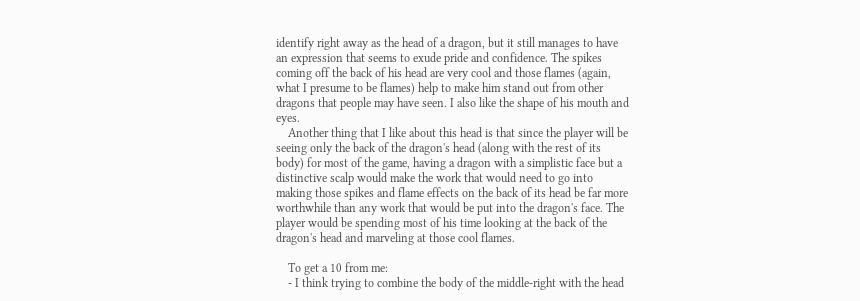identify right away as the head of a dragon, but it still manages to have an expression that seems to exude pride and confidence. The spikes coming off the back of his head are very cool and those flames (again, what I presume to be flames) help to make him stand out from other dragons that people may have seen. I also like the shape of his mouth and eyes.
    Another thing that I like about this head is that since the player will be seeing only the back of the dragon's head (along with the rest of its body) for most of the game, having a dragon with a simplistic face but a distinctive scalp would make the work that would need to go into making those spikes and flame effects on the back of its head be far more worthwhile than any work that would be put into the dragon's face. The player would be spending most of his time looking at the back of the dragon's head and marveling at those cool flames.

    To get a 10 from me:
    - I think trying to combine the body of the middle-right with the head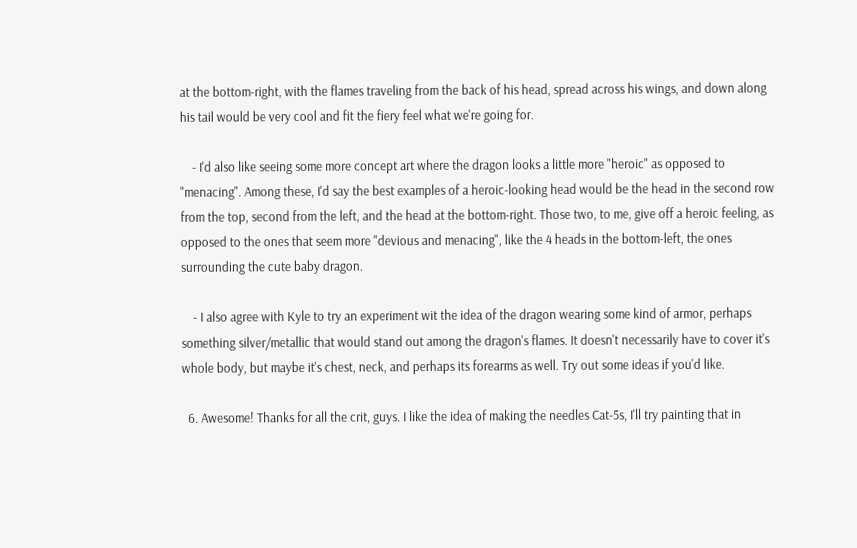at the bottom-right, with the flames traveling from the back of his head, spread across his wings, and down along his tail would be very cool and fit the fiery feel what we're going for.

    - I'd also like seeing some more concept art where the dragon looks a little more "heroic" as opposed to "menacing". Among these, I'd say the best examples of a heroic-looking head would be the head in the second row from the top, second from the left, and the head at the bottom-right. Those two, to me, give off a heroic feeling, as opposed to the ones that seem more "devious and menacing", like the 4 heads in the bottom-left, the ones surrounding the cute baby dragon.

    - I also agree with Kyle to try an experiment wit the idea of the dragon wearing some kind of armor, perhaps something silver/metallic that would stand out among the dragon's flames. It doesn't necessarily have to cover it's whole body, but maybe it's chest, neck, and perhaps its forearms as well. Try out some ideas if you'd like.

  6. Awesome! Thanks for all the crit, guys. I like the idea of making the needles Cat-5s, I'll try painting that in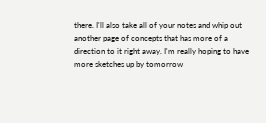there. I'll also take all of your notes and whip out another page of concepts that has more of a direction to it right away. I'm really hoping to have more sketches up by tomorrow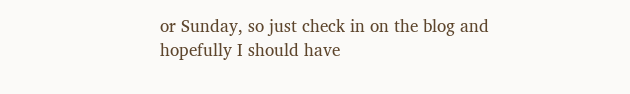or Sunday, so just check in on the blog and hopefully I should have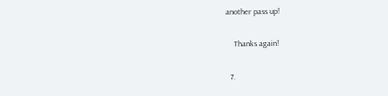another pass up!

    Thanks again!

  7.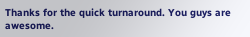Thanks for the quick turnaround. You guys are awesome.